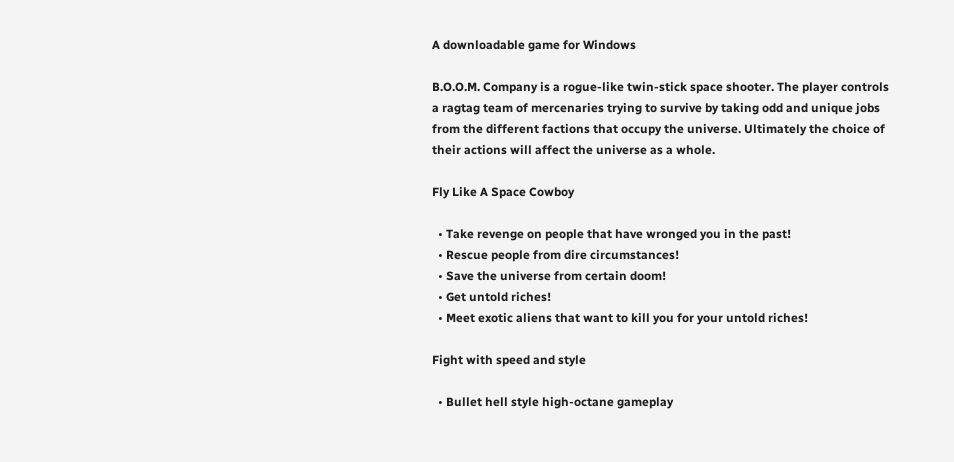A downloadable game for Windows

B.O.O.M. Company is a rogue-like twin-stick space shooter. The player controls a ragtag team of mercenaries trying to survive by taking odd and unique jobs from the different factions that occupy the universe. Ultimately the choice of their actions will affect the universe as a whole.

Fly Like A Space Cowboy

  • Take revenge on people that have wronged you in the past!
  • Rescue people from dire circumstances!
  • Save the universe from certain doom!
  • Get untold riches!
  • Meet exotic aliens that want to kill you for your untold riches!

Fight with speed and style

  • Bullet hell style high-octane gameplay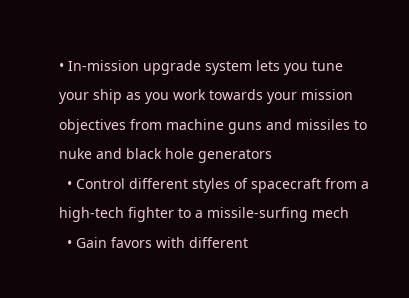• In-mission upgrade system lets you tune your ship as you work towards your mission objectives from machine guns and missiles to nuke and black hole generators
  • Control different styles of spacecraft from a high-tech fighter to a missile-surfing mech
  • Gain favors with different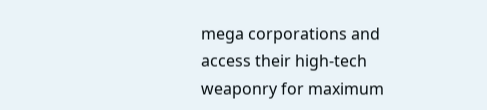mega corporations and access their high-tech weaponry for maximum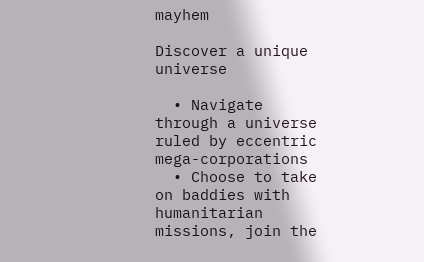mayhem

Discover a unique universe

  • Navigate through a universe ruled by eccentric mega-corporations
  • Choose to take on baddies with humanitarian missions, join the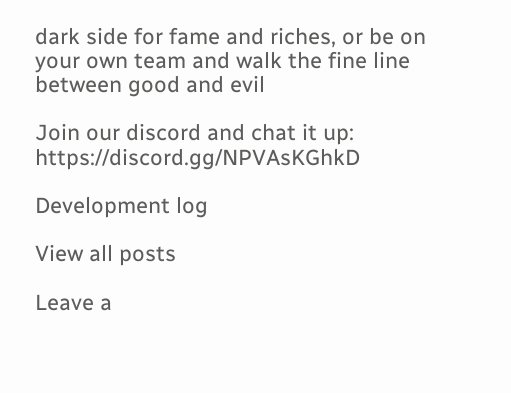dark side for fame and riches, or be on your own team and walk the fine line between good and evil

Join our discord and chat it up: https://discord.gg/NPVAsKGhkD

Development log

View all posts

Leave a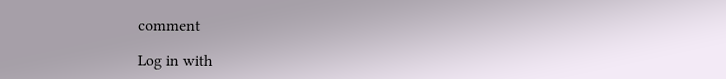comment

Log in with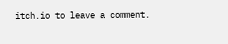itch.io to leave a comment.